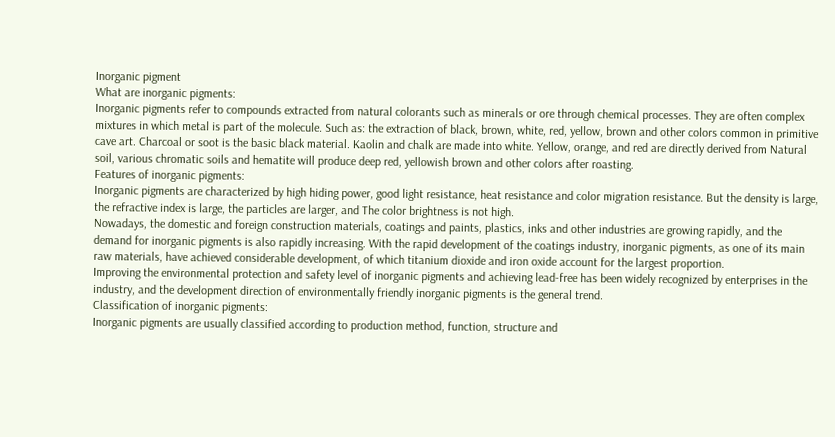Inorganic pigment
What are inorganic pigments:
Inorganic pigments refer to compounds extracted from natural colorants such as minerals or ore through chemical processes. They are often complex mixtures in which metal is part of the molecule. Such as: the extraction of black, brown, white, red, yellow, brown and other colors common in primitive cave art. Charcoal or soot is the basic black material. Kaolin and chalk are made into white. Yellow, orange, and red are directly derived from Natural soil, various chromatic soils and hematite will produce deep red, yellowish brown and other colors after roasting.
Features of inorganic pigments:
Inorganic pigments are characterized by high hiding power, good light resistance, heat resistance and color migration resistance. But the density is large, the refractive index is large, the particles are larger, and The color brightness is not high.
Nowadays, the domestic and foreign construction materials, coatings and paints, plastics, inks and other industries are growing rapidly, and the demand for inorganic pigments is also rapidly increasing. With the rapid development of the coatings industry, inorganic pigments, as one of its main raw materials, have achieved considerable development, of which titanium dioxide and iron oxide account for the largest proportion.
Improving the environmental protection and safety level of inorganic pigments and achieving lead-free has been widely recognized by enterprises in the industry, and the development direction of environmentally friendly inorganic pigments is the general trend.
Classification of inorganic pigments:
Inorganic pigments are usually classified according to production method, function, structure and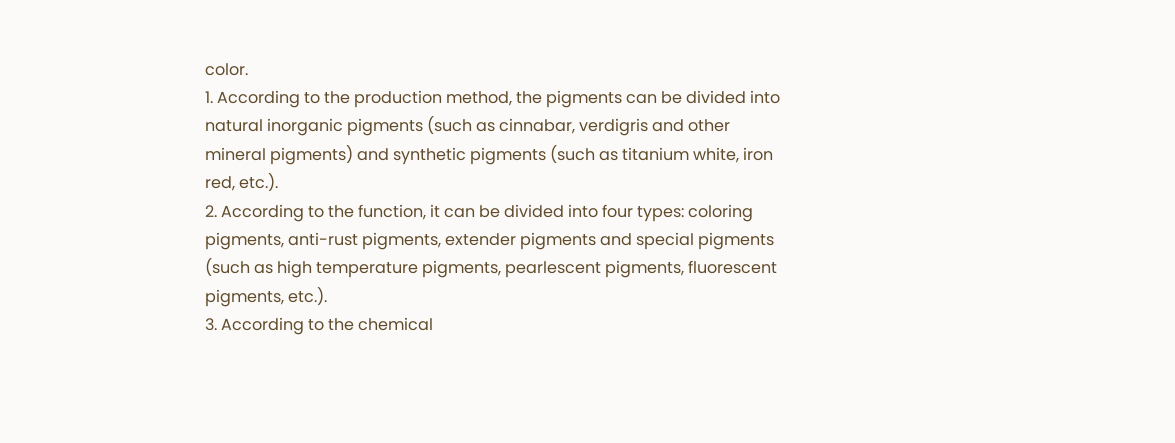color.
1. According to the production method, the pigments can be divided into natural inorganic pigments (such as cinnabar, verdigris and other mineral pigments) and synthetic pigments (such as titanium white, iron red, etc.).
2. According to the function, it can be divided into four types: coloring pigments, anti-rust pigments, extender pigments and special pigments (such as high temperature pigments, pearlescent pigments, fluorescent pigments, etc.).
3. According to the chemical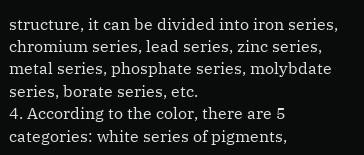structure, it can be divided into iron series, chromium series, lead series, zinc series, metal series, phosphate series, molybdate series, borate series, etc.
4. According to the color, there are 5 categories: white series of pigments,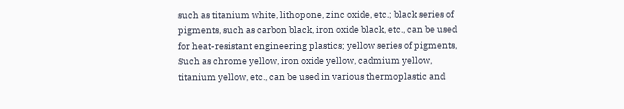such as titanium white, lithopone, zinc oxide, etc.; black series of pigments, such as carbon black, iron oxide black, etc., can be used for heat-resistant engineering plastics; yellow series of pigments, Such as chrome yellow, iron oxide yellow, cadmium yellow, titanium yellow, etc., can be used in various thermoplastic and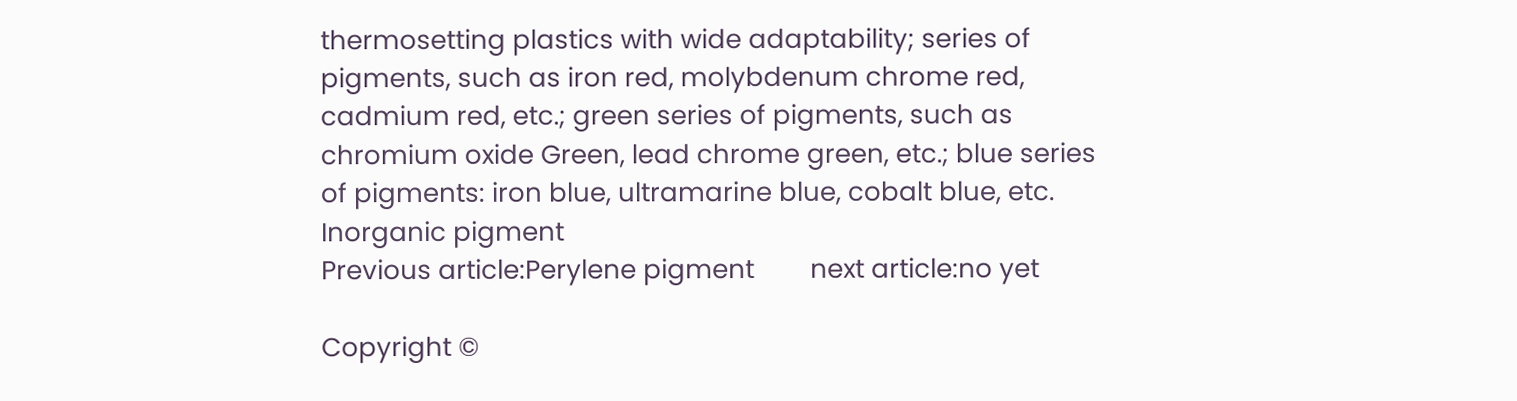thermosetting plastics with wide adaptability; series of pigments, such as iron red, molybdenum chrome red, cadmium red, etc.; green series of pigments, such as chromium oxide Green, lead chrome green, etc.; blue series of pigments: iron blue, ultramarine blue, cobalt blue, etc.
Inorganic pigment
Previous article:Perylene pigment        next article:no yet

Copyright ©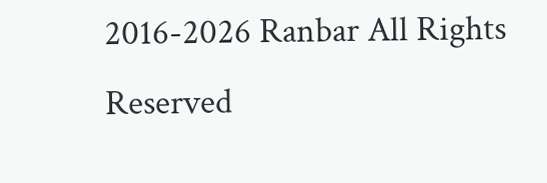2016-2026 Ranbar All Rights Reserved